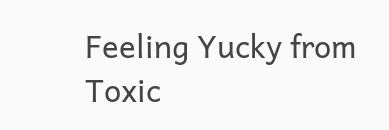Feeling Yucky from Toxic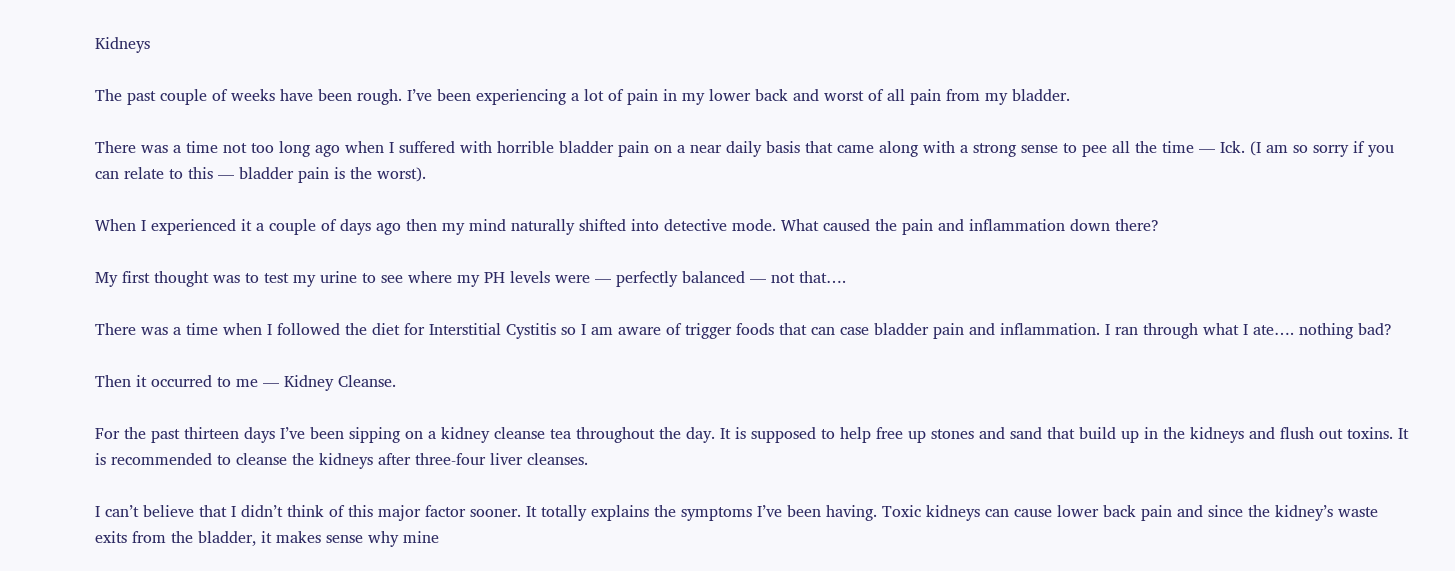Kidneys

The past couple of weeks have been rough. I’ve been experiencing a lot of pain in my lower back and worst of all pain from my bladder.

There was a time not too long ago when I suffered with horrible bladder pain on a near daily basis that came along with a strong sense to pee all the time — Ick. (I am so sorry if you can relate to this — bladder pain is the worst).

When I experienced it a couple of days ago then my mind naturally shifted into detective mode. What caused the pain and inflammation down there?

My first thought was to test my urine to see where my PH levels were — perfectly balanced — not that….

There was a time when I followed the diet for Interstitial Cystitis so I am aware of trigger foods that can case bladder pain and inflammation. I ran through what I ate…. nothing bad?

Then it occurred to me — Kidney Cleanse.

For the past thirteen days I’ve been sipping on a kidney cleanse tea throughout the day. It is supposed to help free up stones and sand that build up in the kidneys and flush out toxins. It is recommended to cleanse the kidneys after three-four liver cleanses.

I can’t believe that I didn’t think of this major factor sooner. It totally explains the symptoms I’ve been having. Toxic kidneys can cause lower back pain and since the kidney’s waste exits from the bladder, it makes sense why mine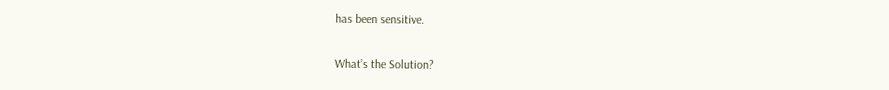has been sensitive.

What’s the Solution?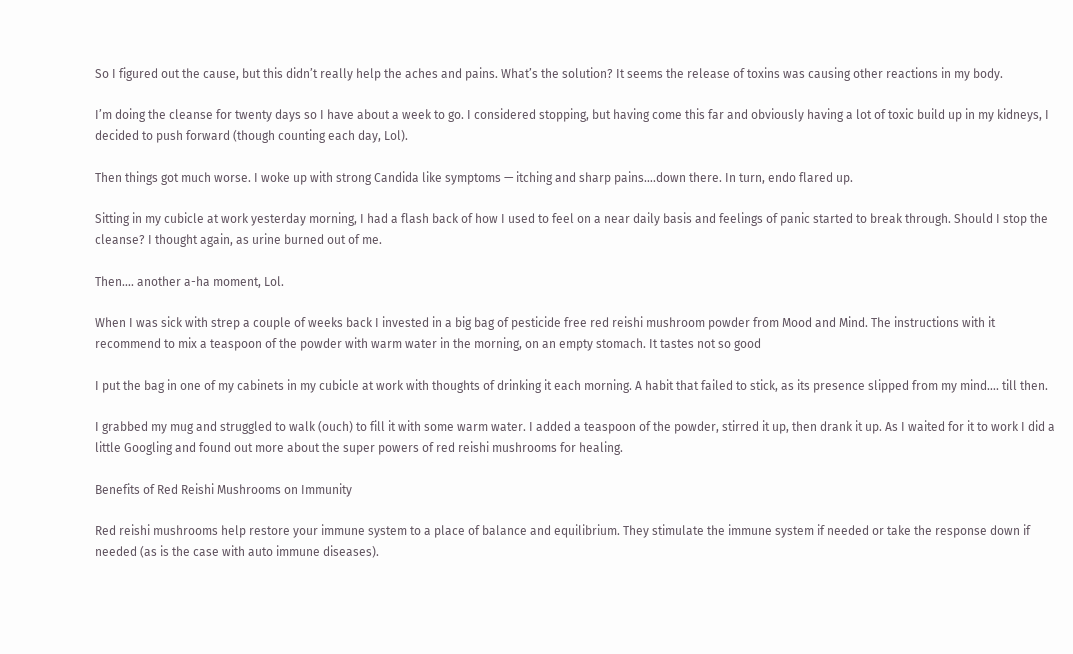So I figured out the cause, but this didn’t really help the aches and pains. What’s the solution? It seems the release of toxins was causing other reactions in my body.

I’m doing the cleanse for twenty days so I have about a week to go. I considered stopping, but having come this far and obviously having a lot of toxic build up in my kidneys, I decided to push forward (though counting each day, Lol).

Then things got much worse. I woke up with strong Candida like symptoms — itching and sharp pains….down there. In turn, endo flared up.

Sitting in my cubicle at work yesterday morning, I had a flash back of how I used to feel on a near daily basis and feelings of panic started to break through. Should I stop the cleanse? I thought again, as urine burned out of me.

Then…. another a-ha moment, Lol.

When I was sick with strep a couple of weeks back I invested in a big bag of pesticide free red reishi mushroom powder from Mood and Mind. The instructions with it recommend to mix a teaspoon of the powder with warm water in the morning, on an empty stomach. It tastes not so good

I put the bag in one of my cabinets in my cubicle at work with thoughts of drinking it each morning. A habit that failed to stick, as its presence slipped from my mind…. till then.

I grabbed my mug and struggled to walk (ouch) to fill it with some warm water. I added a teaspoon of the powder, stirred it up, then drank it up. As I waited for it to work I did a little Googling and found out more about the super powers of red reishi mushrooms for healing.

Benefits of Red Reishi Mushrooms on Immunity

Red reishi mushrooms help restore your immune system to a place of balance and equilibrium. They stimulate the immune system if needed or take the response down if needed (as is the case with auto immune diseases).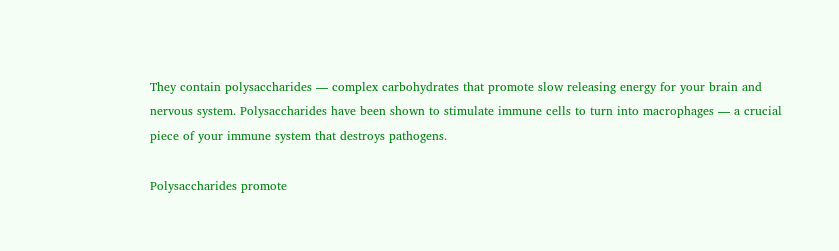They contain polysaccharides — complex carbohydrates that promote slow releasing energy for your brain and nervous system. Polysaccharides have been shown to stimulate immune cells to turn into macrophages — a crucial piece of your immune system that destroys pathogens.

Polysaccharides promote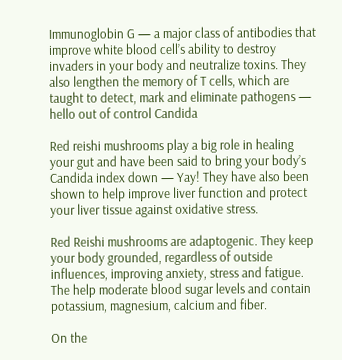Immunoglobin G — a major class of antibodies that improve white blood cell’s ability to destroy invaders in your body and neutralize toxins. They also lengthen the memory of T cells, which are taught to detect, mark and eliminate pathogens — hello out of control Candida

Red reishi mushrooms play a big role in healing your gut and have been said to bring your body’s Candida index down — Yay! They have also been shown to help improve liver function and protect your liver tissue against oxidative stress.

Red Reishi mushrooms are adaptogenic. They keep your body grounded, regardless of outside influences, improving anxiety, stress and fatigue. The help moderate blood sugar levels and contain potassium, magnesium, calcium and fiber.

On the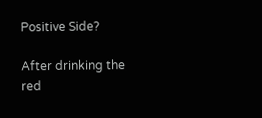Positive Side?

After drinking the red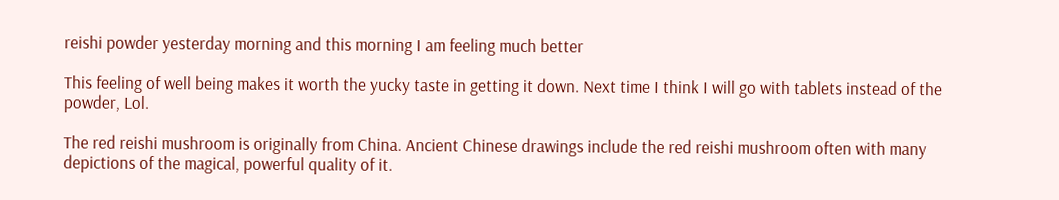reishi powder yesterday morning and this morning I am feeling much better

This feeling of well being makes it worth the yucky taste in getting it down. Next time I think I will go with tablets instead of the powder, Lol.

The red reishi mushroom is originally from China. Ancient Chinese drawings include the red reishi mushroom often with many depictions of the magical, powerful quality of it.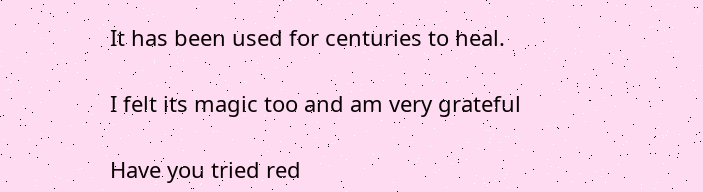It has been used for centuries to heal.

I felt its magic too and am very grateful

Have you tried red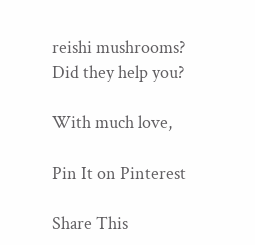reishi mushrooms? Did they help you?

With much love,

Pin It on Pinterest

Share This